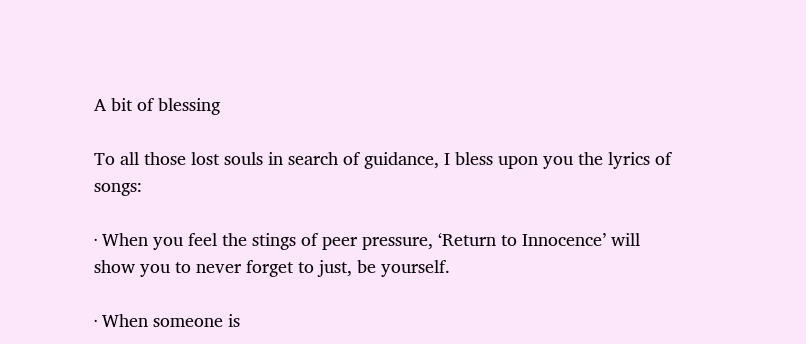A bit of blessing

To all those lost souls in search of guidance, I bless upon you the lyrics of songs:

· When you feel the stings of peer pressure, ‘Return to Innocence’ will show you to never forget to just, be yourself.

· When someone is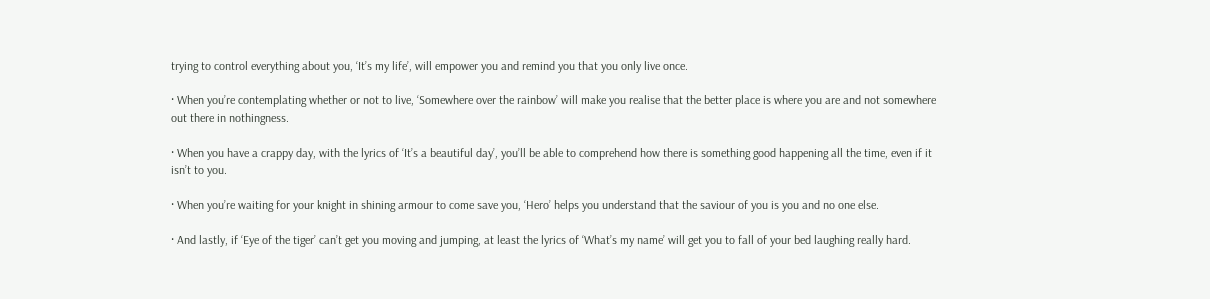trying to control everything about you, ‘It’s my life’, will empower you and remind you that you only live once.

· When you’re contemplating whether or not to live, ‘Somewhere over the rainbow’ will make you realise that the better place is where you are and not somewhere out there in nothingness.

· When you have a crappy day, with the lyrics of ‘It’s a beautiful day’, you’ll be able to comprehend how there is something good happening all the time, even if it isn’t to you.

· When you’re waiting for your knight in shining armour to come save you, ‘Hero’ helps you understand that the saviour of you is you and no one else.

· And lastly, if ‘Eye of the tiger’ can’t get you moving and jumping, at least the lyrics of ‘What’s my name’ will get you to fall of your bed laughing really hard.